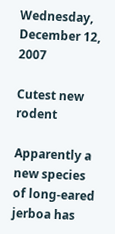Wednesday, December 12, 2007

Cutest new rodent

Apparently a new species of long-eared jerboa has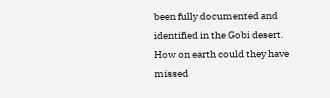been fully documented and identified in the Gobi desert. How on earth could they have missed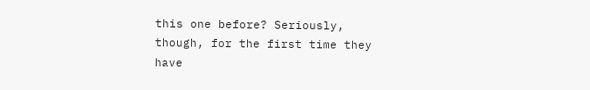this one before? Seriously, though, for the first time they have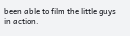been able to film the little guys in action.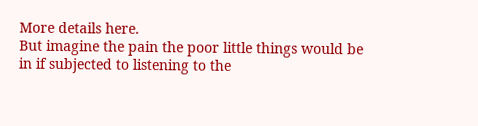More details here.
But imagine the pain the poor little things would be in if subjected to listening to the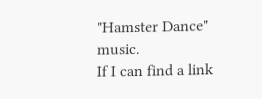"Hamster Dance" music.
If I can find a link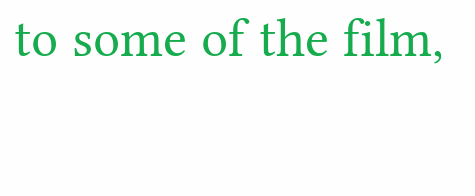to some of the film,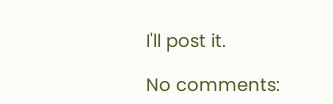I'll post it.

No comments: